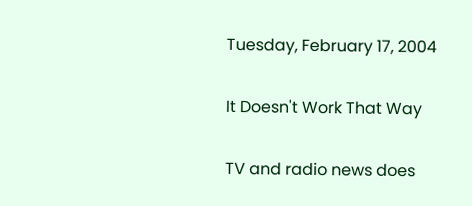Tuesday, February 17, 2004

It Doesn't Work That Way

TV and radio news does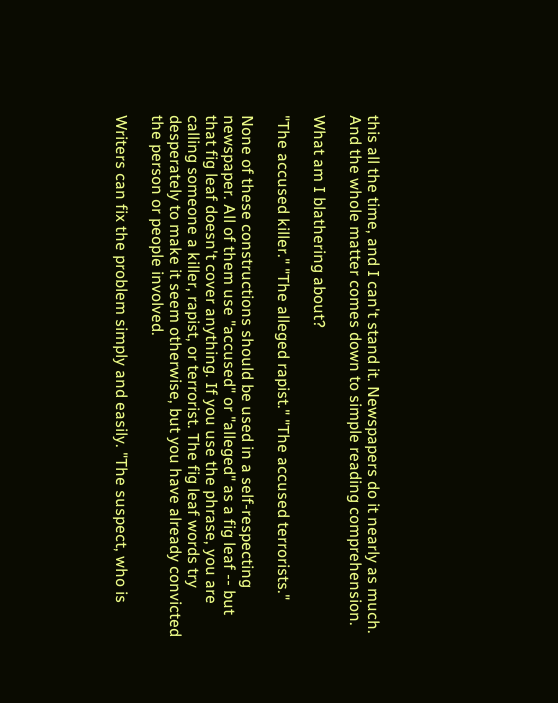this all the time, and I can't stand it. Newspapers do it nearly as much. And the whole matter comes down to simple reading comprehension.

What am I blathering about?

"The accused killer." "The alleged rapist." "The accused terrorists."

None of these constructions should be used in a self-respecting newspaper. All of them use "accused" or "alleged" as a fig leaf -- but that fig leaf doesn't cover anything. If you use the phrase, you are calling someone a killer, rapist, or terrorist. The fig leaf words try desperately to make it seem otherwise, but you have already convicted the person or people involved.

Writers can fix the problem simply and easily. "The suspect, who is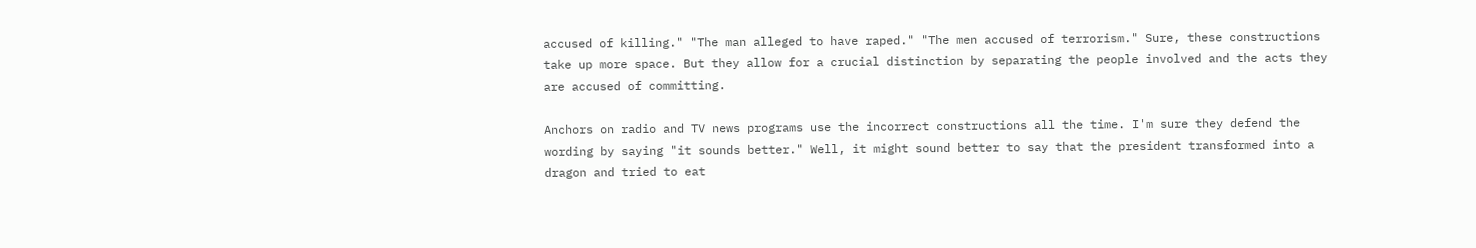accused of killing." "The man alleged to have raped." "The men accused of terrorism." Sure, these constructions take up more space. But they allow for a crucial distinction by separating the people involved and the acts they are accused of committing.

Anchors on radio and TV news programs use the incorrect constructions all the time. I'm sure they defend the wording by saying "it sounds better." Well, it might sound better to say that the president transformed into a dragon and tried to eat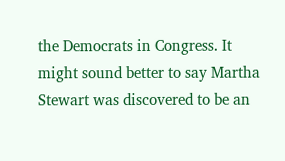the Democrats in Congress. It might sound better to say Martha Stewart was discovered to be an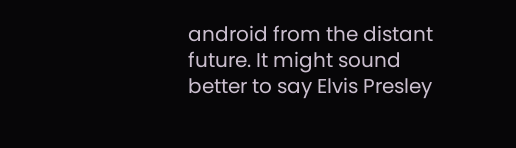android from the distant future. It might sound better to say Elvis Presley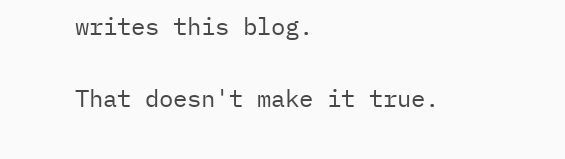writes this blog.

That doesn't make it true.